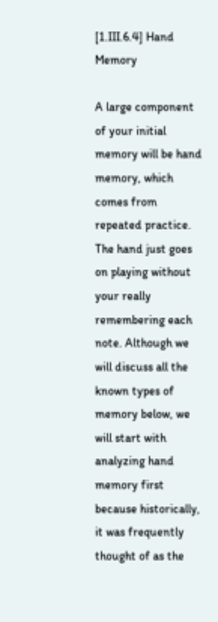[1.III.6.4] Hand Memory

A large component of your initial memory will be hand memory, which comes from repeated practice. The hand just goes on playing without your really remembering each note. Although we will discuss all the known types of memory below, we will start with analyzing hand memory first because historically, it was frequently thought of as the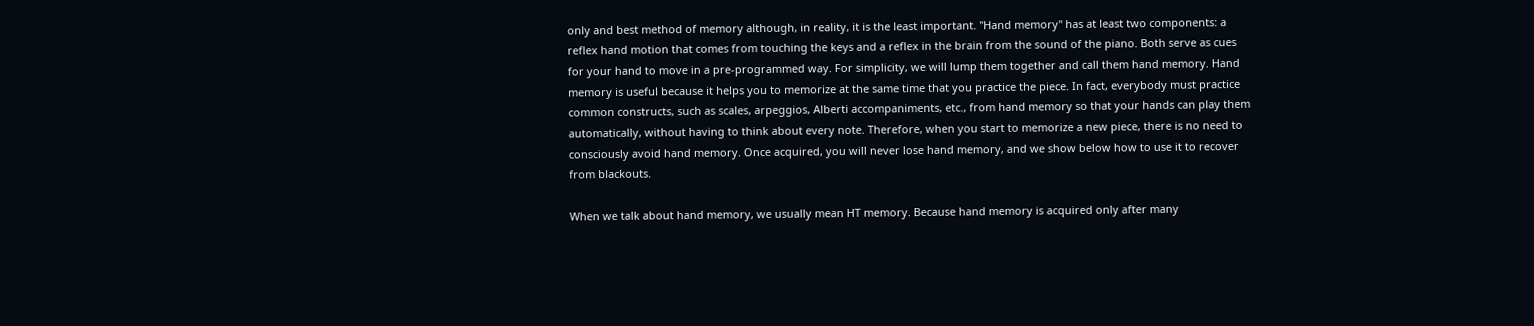only and best method of memory although, in reality, it is the least important. "Hand memory" has at least two components: a reflex hand motion that comes from touching the keys and a reflex in the brain from the sound of the piano. Both serve as cues for your hand to move in a pre-programmed way. For simplicity, we will lump them together and call them hand memory. Hand memory is useful because it helps you to memorize at the same time that you practice the piece. In fact, everybody must practice common constructs, such as scales, arpeggios, Alberti accompaniments, etc., from hand memory so that your hands can play them automatically, without having to think about every note. Therefore, when you start to memorize a new piece, there is no need to consciously avoid hand memory. Once acquired, you will never lose hand memory, and we show below how to use it to recover from blackouts.

When we talk about hand memory, we usually mean HT memory. Because hand memory is acquired only after many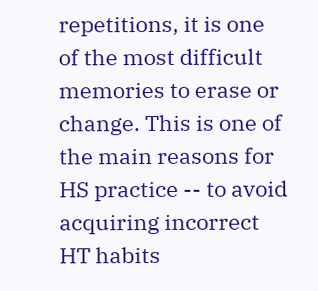repetitions, it is one of the most difficult memories to erase or change. This is one of the main reasons for HS practice -- to avoid acquiring incorrect HT habits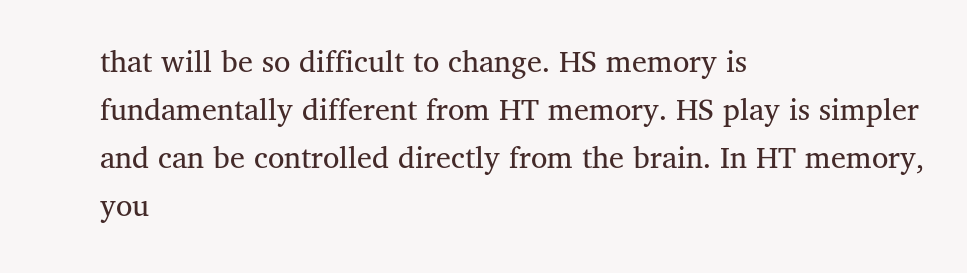that will be so difficult to change. HS memory is fundamentally different from HT memory. HS play is simpler and can be controlled directly from the brain. In HT memory, you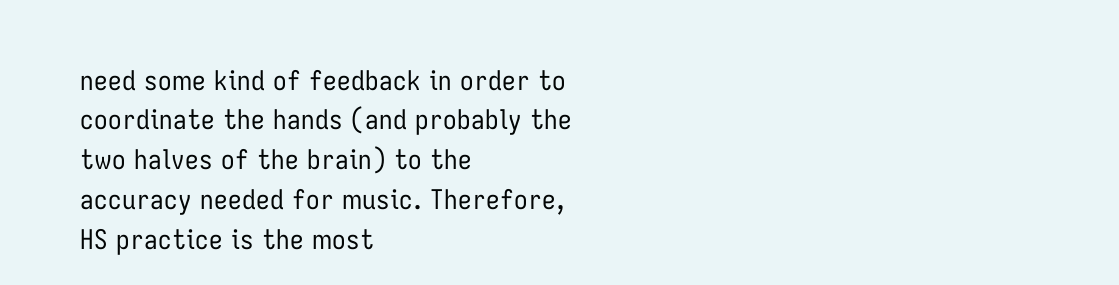need some kind of feedback in order to coordinate the hands (and probably the two halves of the brain) to the accuracy needed for music. Therefore, HS practice is the most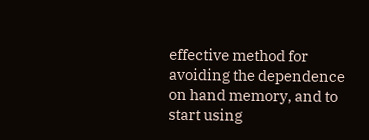effective method for avoiding the dependence on hand memory, and to start using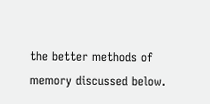the better methods of memory discussed below.